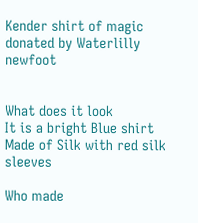Kender shirt of magic
donated by Waterlilly newfoot


What does it look
It is a bright Blue shirt
Made of Silk with red silk sleeves

Who made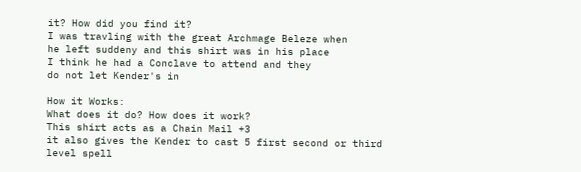it? How did you find it?
I was travling with the great Archmage Beleze when
he left suddeny and this shirt was in his place
I think he had a Conclave to attend and they
do not let Kender's in

How it Works:
What does it do? How does it work?
This shirt acts as a Chain Mail +3
it also gives the Kender to cast 5 first second or third
level spell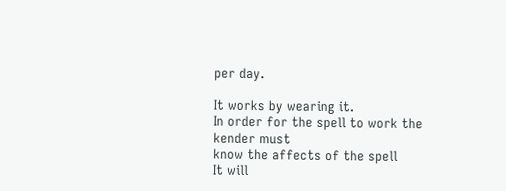per day.

It works by wearing it.
In order for the spell to work the kender must
know the affects of the spell
It will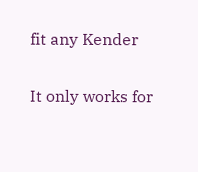fit any Kender

It only works for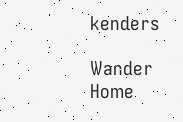kenders

Wander Home